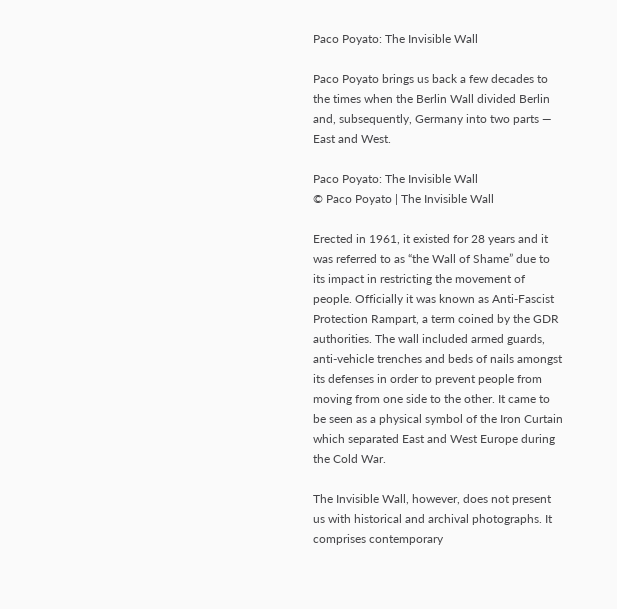Paco Poyato: The Invisible Wall

Paco Poyato brings us back a few decades to the times when the Berlin Wall divided Berlin and, subsequently, Germany into two parts — East and West.

Paco Poyato: The Invisible Wall
© Paco Poyato | The Invisible Wall

Erected in 1961, it existed for 28 years and it was referred to as “the Wall of Shame” due to its impact in restricting the movement of people. Officially it was known as Anti-Fascist Protection Rampart, a term coined by the GDR authorities. The wall included armed guards, anti-vehicle trenches and beds of nails amongst its defenses in order to prevent people from moving from one side to the other. It came to be seen as a physical symbol of the Iron Curtain which separated East and West Europe during the Cold War.

The Invisible Wall, however, does not present us with historical and archival photographs. It comprises contemporary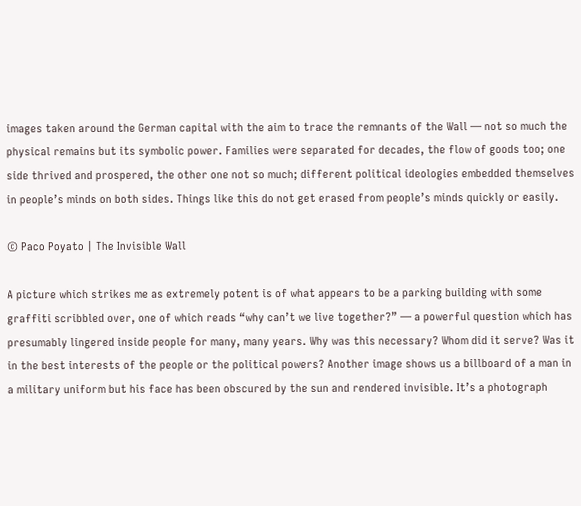images taken around the German capital with the aim to trace the remnants of the Wall — not so much the physical remains but its symbolic power. Families were separated for decades, the flow of goods too; one side thrived and prospered, the other one not so much; different political ideologies embedded themselves in people’s minds on both sides. Things like this do not get erased from people’s minds quickly or easily.

© Paco Poyato | The Invisible Wall

A picture which strikes me as extremely potent is of what appears to be a parking building with some graffiti scribbled over, one of which reads “why can’t we live together?” — a powerful question which has presumably lingered inside people for many, many years. Why was this necessary? Whom did it serve? Was it in the best interests of the people or the political powers? Another image shows us a billboard of a man in a military uniform but his face has been obscured by the sun and rendered invisible. It’s a photograph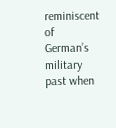reminiscent of German’s military past when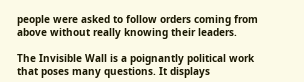people were asked to follow orders coming from above without really knowing their leaders.

The Invisible Wall is a poignantly political work that poses many questions. It displays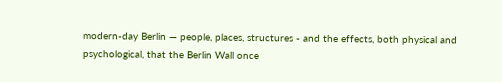modern-day Berlin — people, places, structures - and the effects, both physical and psychological, that the Berlin Wall once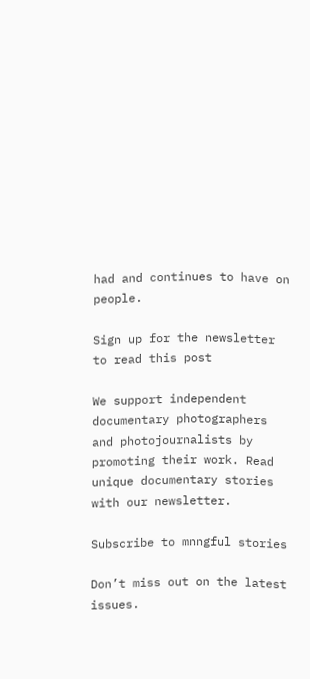had and continues to have on people.

Sign up for the newsletter to read this post

We support independent documentary photographers and photojournalists by promoting their work. Read unique documentary stories with our newsletter.

Subscribe to mnngful stories

Don’t miss out on the latest issues.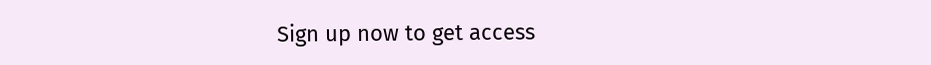Sign up now to get access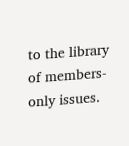to the library of members-only issues.